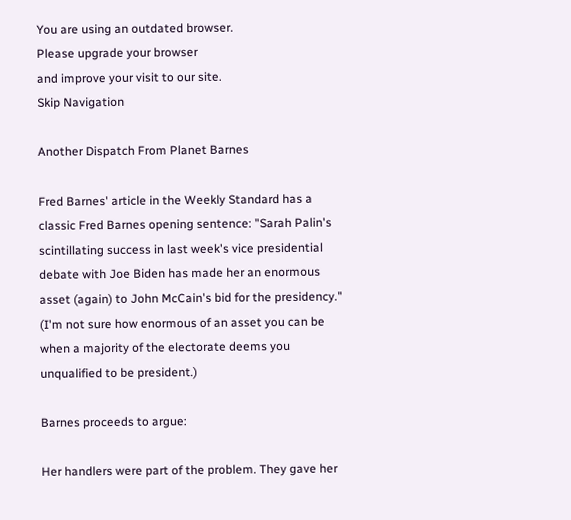You are using an outdated browser.
Please upgrade your browser
and improve your visit to our site.
Skip Navigation

Another Dispatch From Planet Barnes

Fred Barnes' article in the Weekly Standard has a classic Fred Barnes opening sentence: "Sarah Palin's scintillating success in last week's vice presidential debate with Joe Biden has made her an enormous asset (again) to John McCain's bid for the presidency." (I'm not sure how enormous of an asset you can be when a majority of the electorate deems you unqualified to be president.)

Barnes proceeds to argue:

Her handlers were part of the problem. They gave her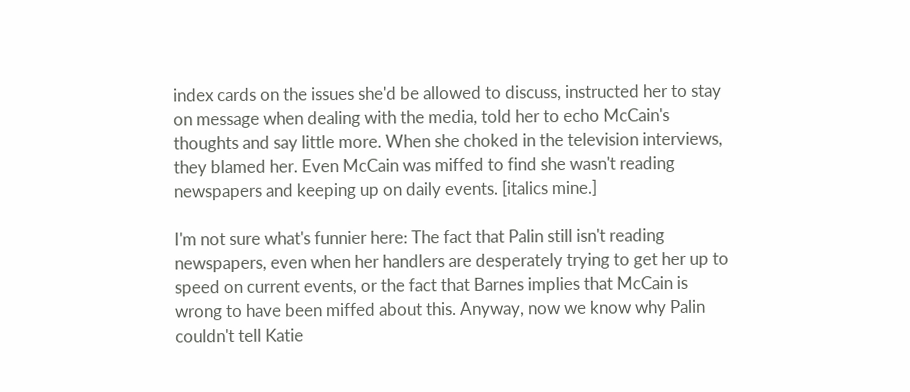index cards on the issues she'd be allowed to discuss, instructed her to stay on message when dealing with the media, told her to echo McCain's thoughts and say little more. When she choked in the television interviews, they blamed her. Even McCain was miffed to find she wasn't reading newspapers and keeping up on daily events. [italics mine.]

I'm not sure what's funnier here: The fact that Palin still isn't reading newspapers, even when her handlers are desperately trying to get her up to speed on current events, or the fact that Barnes implies that McCain is wrong to have been miffed about this. Anyway, now we know why Palin couldn't tell Katie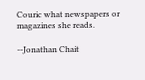Couric what newspapers or magazines she reads.

--Jonathan Chait